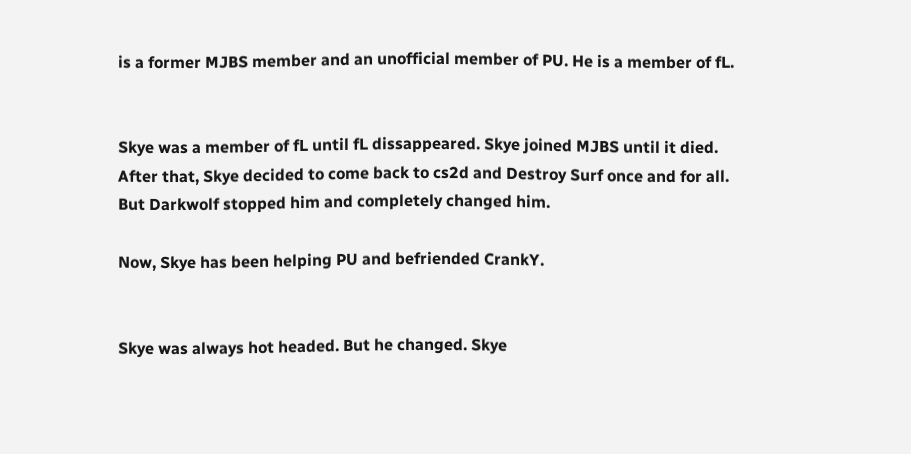is a former MJBS member and an unofficial member of PU. He is a member of fL.


Skye was a member of fL until fL dissappeared. Skye joined MJBS until it died. After that, Skye decided to come back to cs2d and Destroy Surf once and for all. But Darkwolf stopped him and completely changed him.

Now, Skye has been helping PU and befriended CrankY.


Skye was always hot headed. But he changed. Skye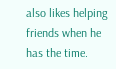also likes helping friends when he has the time.